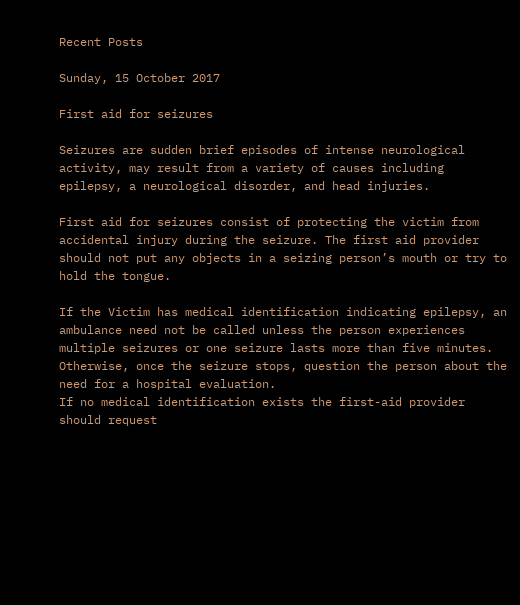Recent Posts

Sunday, 15 October 2017

First aid for seizures

Seizures are sudden brief episodes of intense neurological activity, may result from a variety of causes including epilepsy, a neurological disorder, and head injuries.

First aid for seizures consist of protecting the victim from accidental injury during the seizure. The first aid provider should not put any objects in a seizing person’s mouth or try to hold the tongue.

If the Victim has medical identification indicating epilepsy, an ambulance need not be called unless the person experiences multiple seizures or one seizure lasts more than five minutes. Otherwise, once the seizure stops, question the person about the need for a hospital evaluation.
If no medical identification exists the first-aid provider should request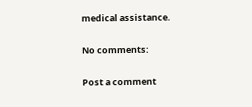medical assistance.

No comments:

Post a comment